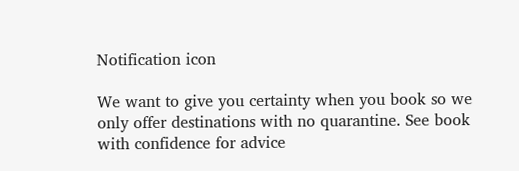Notification icon

We want to give you certainty when you book so we only offer destinations with no quarantine. See book with confidence for advice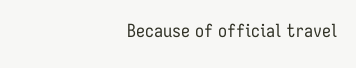Because of official travel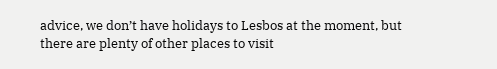advice, we don’t have holidays to Lesbos at the moment, but there are plenty of other places to visit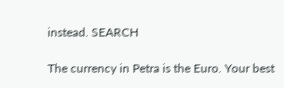instead. SEARCH

The currency in Petra is the Euro. Your best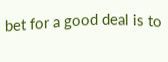bet for a good deal is to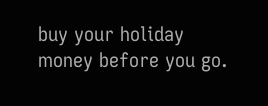buy your holiday money before you go.